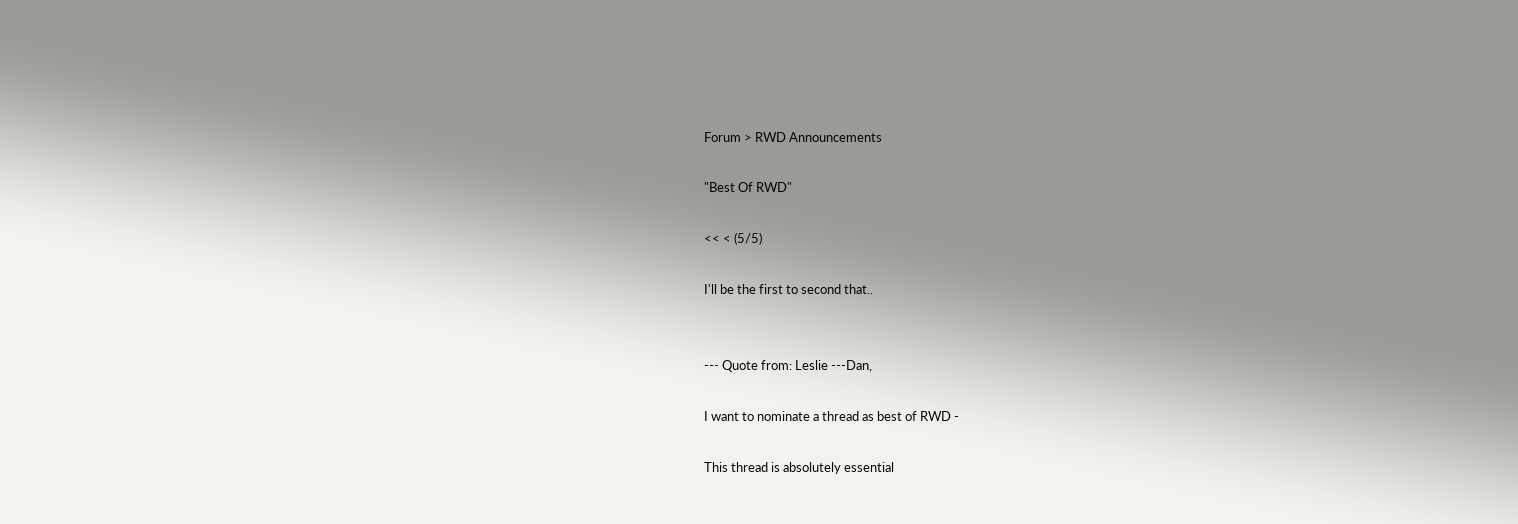Forum > RWD Announcements

"Best Of RWD"

<< < (5/5)

I'll be the first to second that..


--- Quote from: Leslie ---Dan,

I want to nominate a thread as best of RWD -

This thread is absolutely essential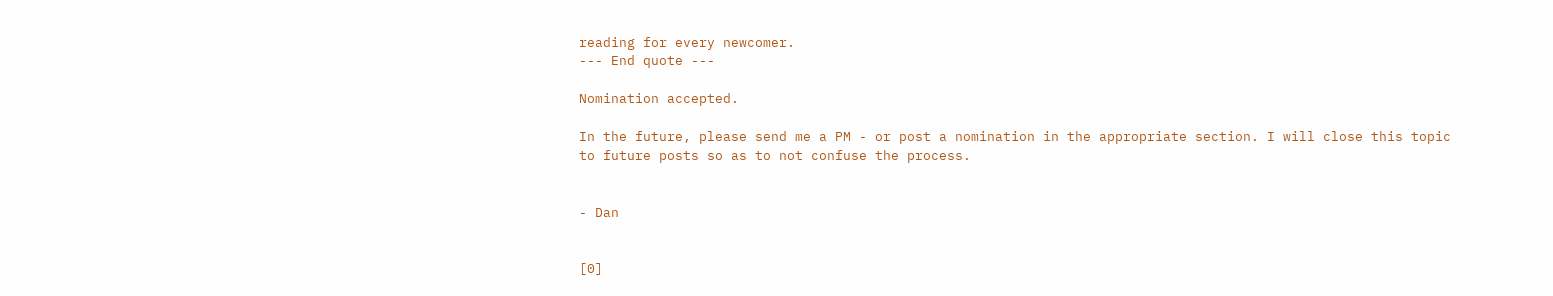reading for every newcomer.
--- End quote ---

Nomination accepted.

In the future, please send me a PM - or post a nomination in the appropriate section. I will close this topic to future posts so as to not confuse the process.


- Dan


[0]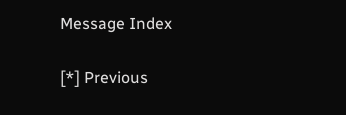Message Index

[*] Previous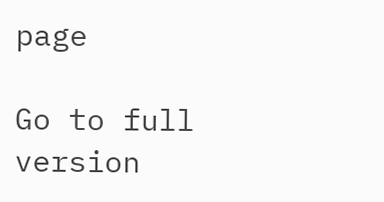page

Go to full version